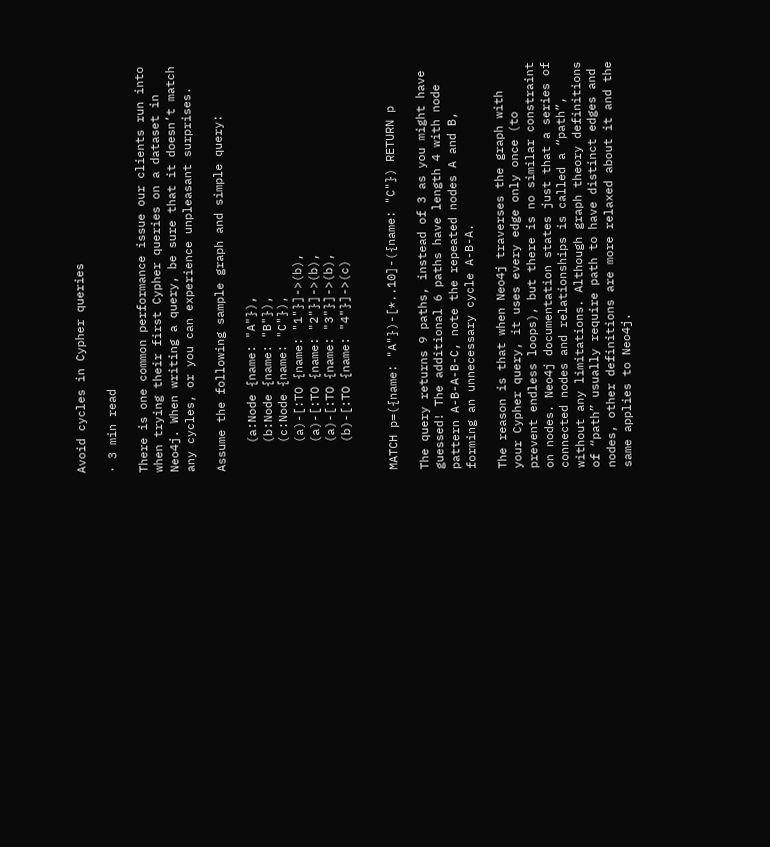Avoid cycles in Cypher queries

· 3 min read

There is one common performance issue our clients run into when trying their first Cypher queries on a dataset in Neo4j. When writing a query, be sure that it doesn’t match any cycles, or you can experience unpleasant surprises.

Assume the following sample graph and simple query:

    (a:Node {name: "A"}),
    (b:Node {name: "B"}),
    (c:Node {name: "C"}),
    (a)-[:TO {name: "1"}]->(b),
    (a)-[:TO {name: "2"}]->(b),
    (a)-[:TO {name: "3"}]->(b),
    (b)-[:TO {name: "4"}]->(c)


MATCH p=({name: "A"})-[*..10]-({name: "C"}) RETURN p

The query returns 9 paths, instead of 3 as you might have guessed! The additional 6 paths have length 4 with node pattern A-B-A-B-C, note the repeated nodes A and B, forming an unnecessary cycle A-B-A.

The reason is that when Neo4j traverses the graph with your Cypher query, it uses every edge only once (to prevent endless loops), but there is no similar constraint on nodes. Neo4j documentation states just that a series of connected nodes and relationships is called a “path”, without any limitations. Although graph theory definitions of “path” usually require path to have distinct edges and nodes, other definitions are more relaxed about it and the same applies to Neo4j.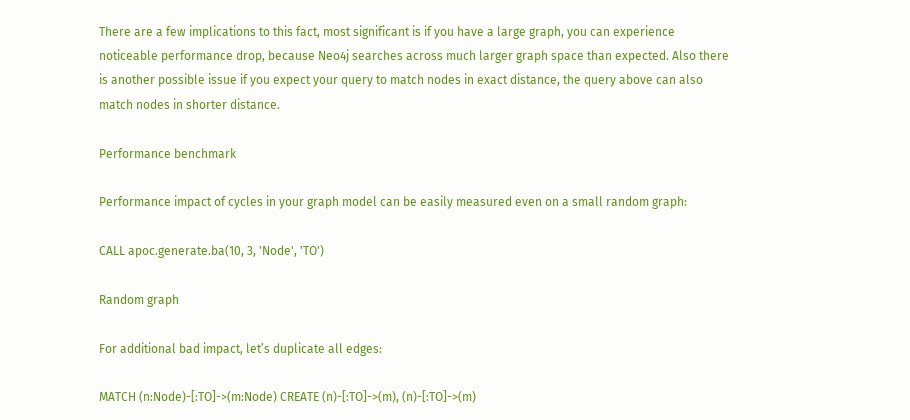There are a few implications to this fact, most significant is if you have a large graph, you can experience noticeable performance drop, because Neo4j searches across much larger graph space than expected. Also there is another possible issue if you expect your query to match nodes in exact distance, the query above can also match nodes in shorter distance.

Performance benchmark

Performance impact of cycles in your graph model can be easily measured even on a small random graph:

CALL apoc.generate.ba(10, 3, 'Node', 'TO')

Random graph

For additional bad impact, let’s duplicate all edges:

MATCH (n:Node)-[:TO]->(m:Node) CREATE (n)-[:TO]->(m), (n)-[:TO]->(m)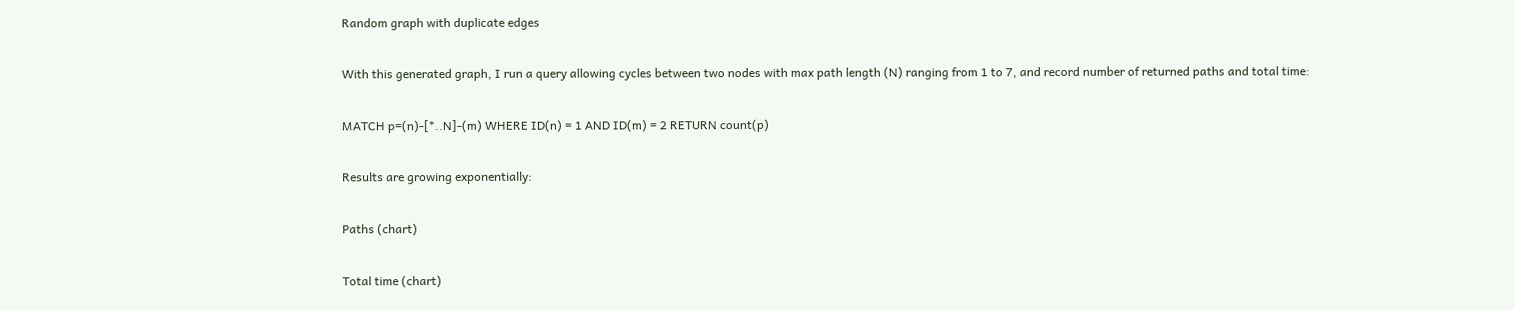Random graph with duplicate edges

With this generated graph, I run a query allowing cycles between two nodes with max path length (N) ranging from 1 to 7, and record number of returned paths and total time:

MATCH p=(n)-[*..N]-(m) WHERE ID(n) = 1 AND ID(m) = 2 RETURN count(p)

Results are growing exponentially:

Paths (chart)

Total time (chart)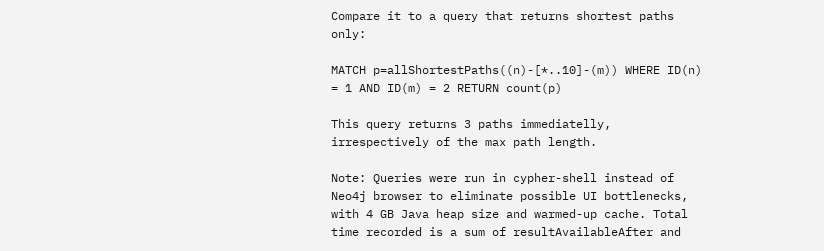Compare it to a query that returns shortest paths only:

MATCH p=allShortestPaths((n)-[*..10]-(m)) WHERE ID(n) = 1 AND ID(m) = 2 RETURN count(p)

This query returns 3 paths immediatelly, irrespectively of the max path length.

Note: Queries were run in cypher-shell instead of Neo4j browser to eliminate possible UI bottlenecks, with 4 GB Java heap size and warmed-up cache. Total time recorded is a sum of resultAvailableAfter and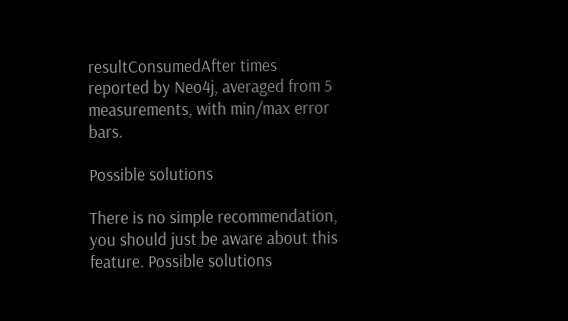resultConsumedAfter times reported by Neo4j, averaged from 5 measurements, with min/max error bars.

Possible solutions

There is no simple recommendation, you should just be aware about this feature. Possible solutions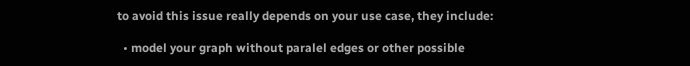to avoid this issue really depends on your use case, they include:

  • model your graph without paralel edges or other possible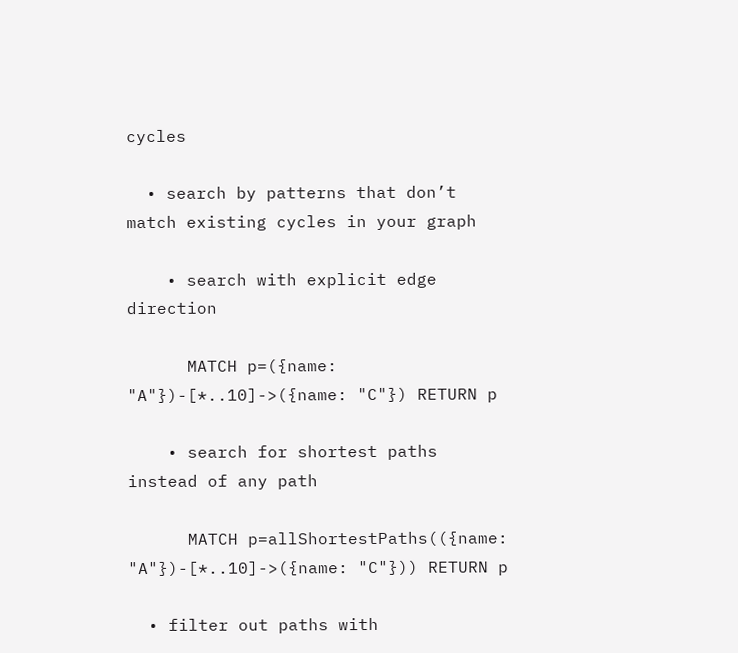cycles

  • search by patterns that don’t match existing cycles in your graph

    • search with explicit edge direction

      MATCH p=({name: "A"})-[*..10]->({name: "C"}) RETURN p

    • search for shortest paths instead of any path

      MATCH p=allShortestPaths(({name: "A"})-[*..10]->({name: "C"})) RETURN p

  • filter out paths with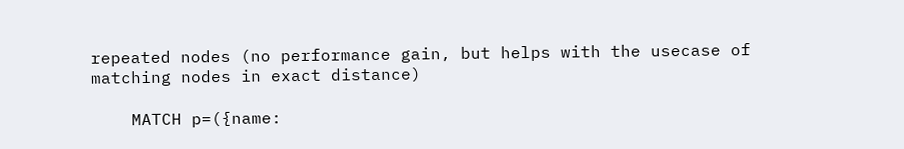repeated nodes (no performance gain, but helps with the usecase of matching nodes in exact distance)

    MATCH p=({name: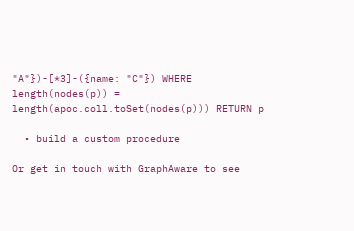"A"})-[*3]-({name: "C"}) WHERE length(nodes(p)) = length(apoc.coll.toSet(nodes(p))) RETURN p

  • build a custom procedure

Or get in touch with GraphAware to see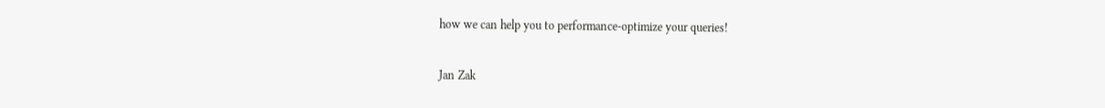how we can help you to performance-optimize your queries!

Jan Zak